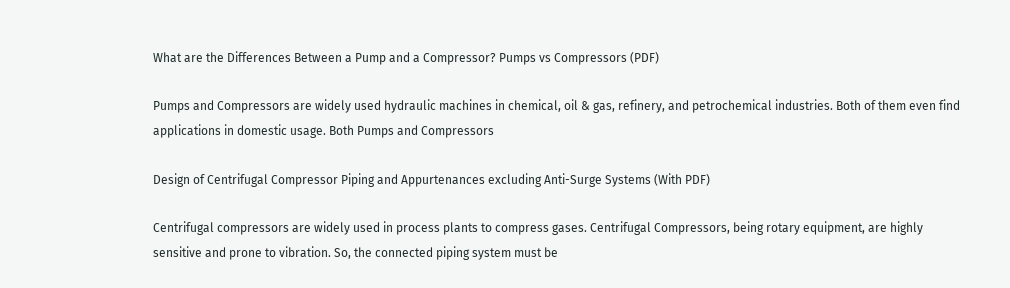What are the Differences Between a Pump and a Compressor? Pumps vs Compressors (PDF)

Pumps and Compressors are widely used hydraulic machines in chemical, oil & gas, refinery, and petrochemical industries. Both of them even find applications in domestic usage. Both Pumps and Compressors

Design of Centrifugal Compressor Piping and Appurtenances excluding Anti-Surge Systems (With PDF)

Centrifugal compressors are widely used in process plants to compress gases. Centrifugal Compressors, being rotary equipment, are highly sensitive and prone to vibration. So, the connected piping system must be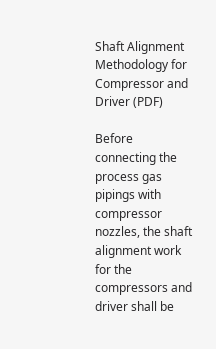Shaft Alignment Methodology for Compressor and Driver (PDF)

Before connecting the process gas pipings with compressor nozzles, the shaft alignment work for the compressors and driver shall be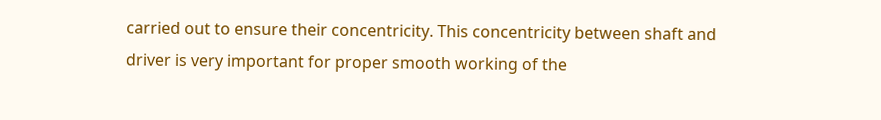carried out to ensure their concentricity. This concentricity between shaft and driver is very important for proper smooth working of the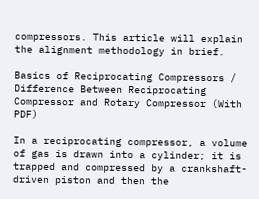compressors. This article will explain the alignment methodology in brief.

Basics of Reciprocating Compressors / Difference Between Reciprocating Compressor and Rotary Compressor (With PDF)

In a reciprocating compressor, a volume of gas is drawn into a cylinder; it is trapped and compressed by a crankshaft-driven piston and then the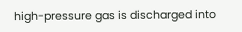high-pressure gas is discharged into